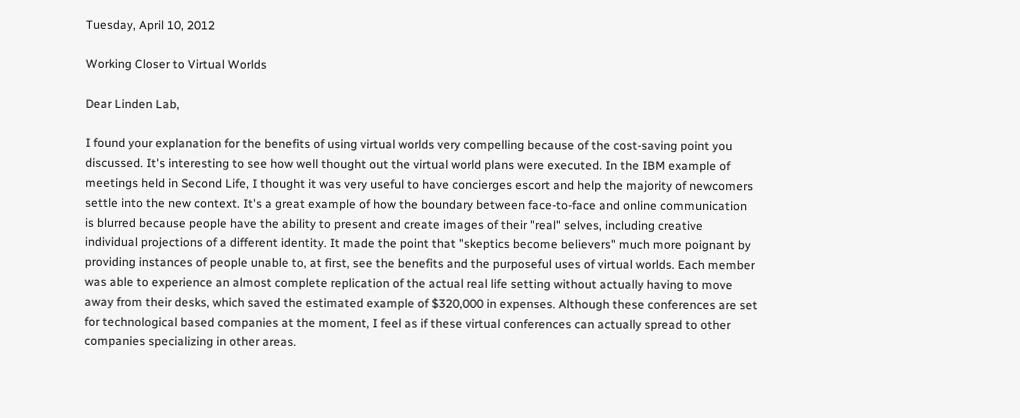Tuesday, April 10, 2012

Working Closer to Virtual Worlds

Dear Linden Lab,

I found your explanation for the benefits of using virtual worlds very compelling because of the cost-saving point you discussed. It's interesting to see how well thought out the virtual world plans were executed. In the IBM example of meetings held in Second Life, I thought it was very useful to have concierges escort and help the majority of newcomers settle into the new context. It's a great example of how the boundary between face-to-face and online communication is blurred because people have the ability to present and create images of their "real" selves, including creative individual projections of a different identity. It made the point that "skeptics become believers" much more poignant by providing instances of people unable to, at first, see the benefits and the purposeful uses of virtual worlds. Each member was able to experience an almost complete replication of the actual real life setting without actually having to move away from their desks, which saved the estimated example of $320,000 in expenses. Although these conferences are set for technological based companies at the moment, I feel as if these virtual conferences can actually spread to other companies specializing in other areas.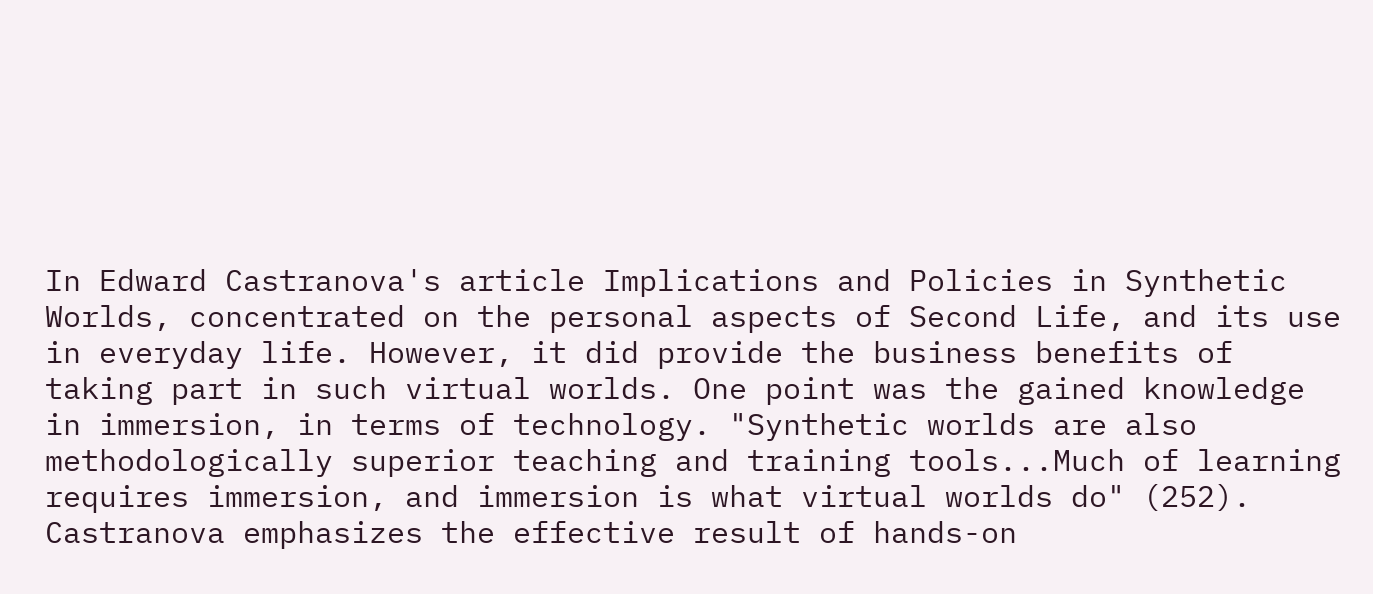In Edward Castranova's article Implications and Policies in Synthetic Worlds, concentrated on the personal aspects of Second Life, and its use in everyday life. However, it did provide the business benefits of taking part in such virtual worlds. One point was the gained knowledge in immersion, in terms of technology. "Synthetic worlds are also methodologically superior teaching and training tools...Much of learning requires immersion, and immersion is what virtual worlds do" (252). Castranova emphasizes the effective result of hands-on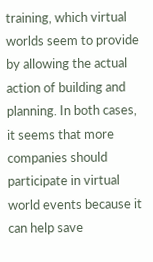training, which virtual worlds seem to provide by allowing the actual action of building and planning. In both cases, it seems that more companies should participate in virtual world events because it can help save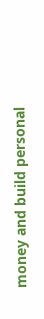money and build personal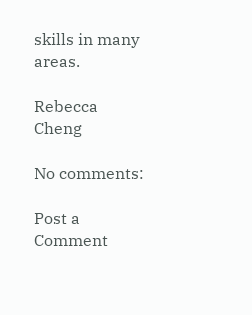skills in many areas.

Rebecca Cheng

No comments:

Post a Comment